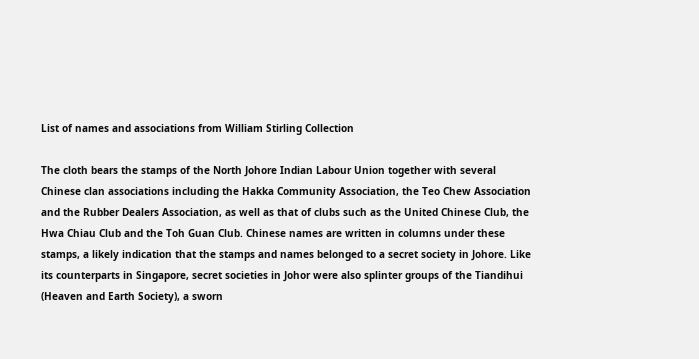List of names and associations from William Stirling Collection

The cloth bears the stamps of the North Johore Indian Labour Union together with several Chinese clan associations including the Hakka Community Association, the Teo Chew Association and the Rubber Dealers Association, as well as that of clubs such as the United Chinese Club, the Hwa Chiau Club and the Toh Guan Club. Chinese names are written in columns under these stamps, a likely indication that the stamps and names belonged to a secret society in Johore. Like its counterparts in Singapore, secret societies in Johor were also splinter groups of the Tiandihui (Heaven and Earth Society), a sworn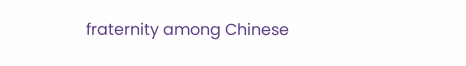fraternity among Chinese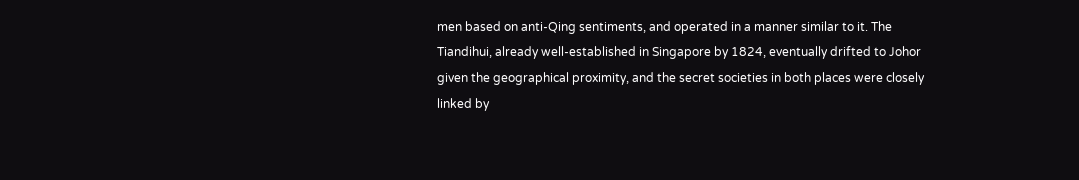men based on anti-Qing sentiments, and operated in a manner similar to it. The Tiandihui, already well-established in Singapore by 1824, eventually drifted to Johor given the geographical proximity, and the secret societies in both places were closely linked by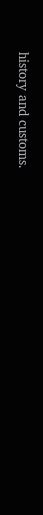history and customs.